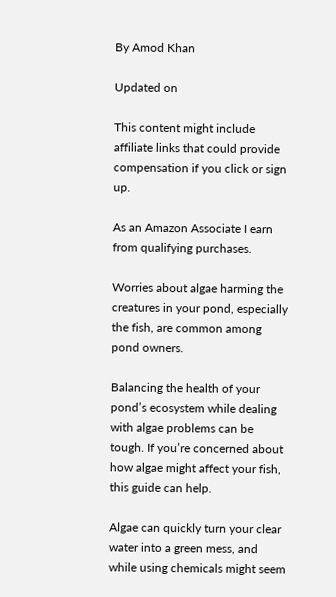By Amod Khan

Updated on

This content might include affiliate links that could provide compensation if you click or sign up.

As an Amazon Associate I earn from qualifying purchases.

Worries about algae harming the creatures in your pond, especially the fish, are common among pond owners.

Balancing the health of your pond’s ecosystem while dealing with algae problems can be tough. If you’re concerned about how algae might affect your fish, this guide can help.

Algae can quickly turn your clear water into a green mess, and while using chemicals might seem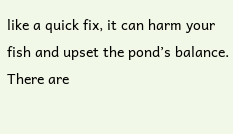like a quick fix, it can harm your fish and upset the pond’s balance. There are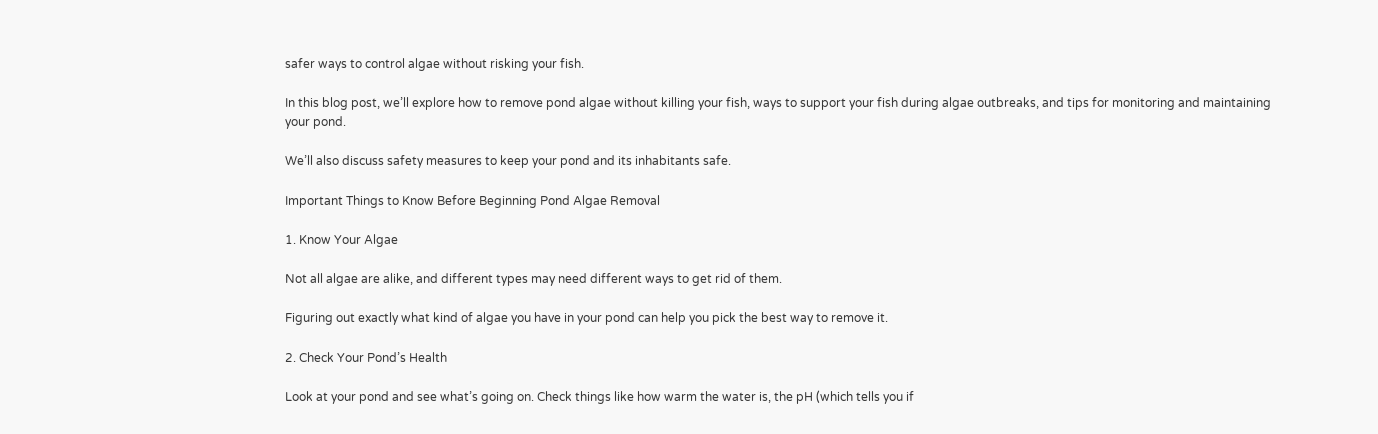safer ways to control algae without risking your fish.

In this blog post, we’ll explore how to remove pond algae without killing your fish, ways to support your fish during algae outbreaks, and tips for monitoring and maintaining your pond.

We’ll also discuss safety measures to keep your pond and its inhabitants safe.

Important Things to Know Before Beginning Pond Algae Removal

1. Know Your Algae

Not all algae are alike, and different types may need different ways to get rid of them.

Figuring out exactly what kind of algae you have in your pond can help you pick the best way to remove it.

2. Check Your Pond’s Health

Look at your pond and see what’s going on. Check things like how warm the water is, the pH (which tells you if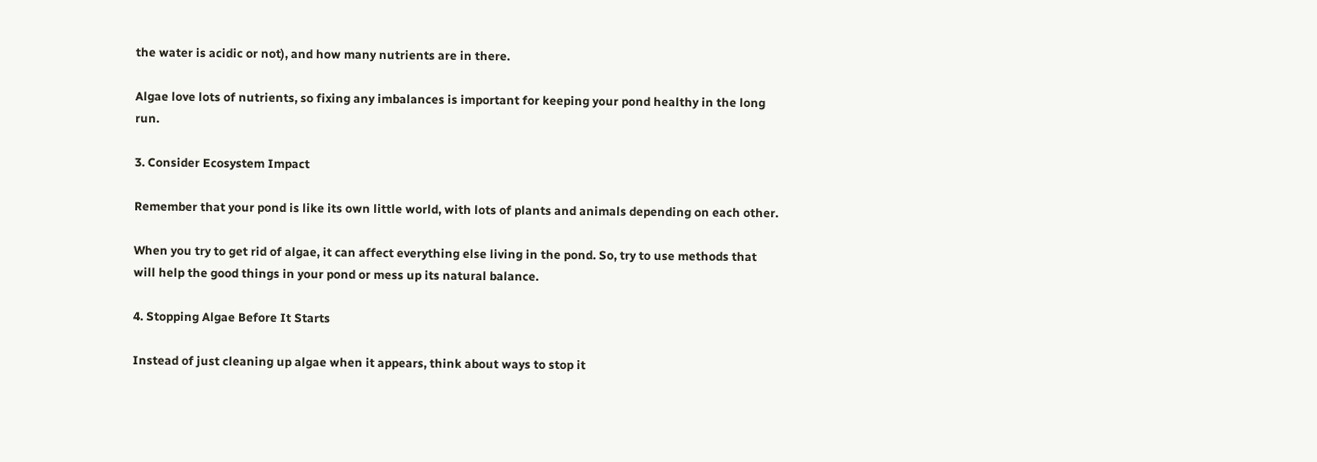the water is acidic or not), and how many nutrients are in there.

Algae love lots of nutrients, so fixing any imbalances is important for keeping your pond healthy in the long run.

3. Consider Ecosystem Impact

Remember that your pond is like its own little world, with lots of plants and animals depending on each other.

When you try to get rid of algae, it can affect everything else living in the pond. So, try to use methods that will help the good things in your pond or mess up its natural balance.

4. Stopping Algae Before It Starts

Instead of just cleaning up algae when it appears, think about ways to stop it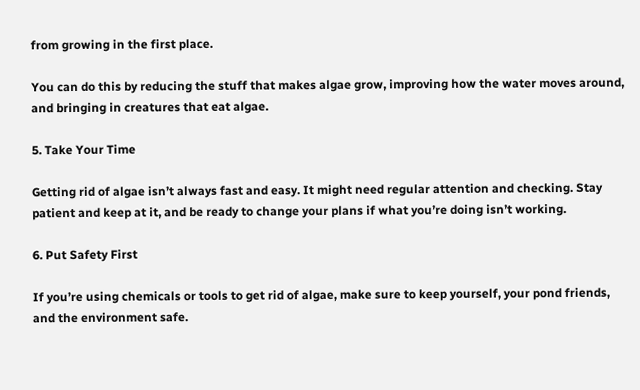from growing in the first place.

You can do this by reducing the stuff that makes algae grow, improving how the water moves around, and bringing in creatures that eat algae.

5. Take Your Time

Getting rid of algae isn’t always fast and easy. It might need regular attention and checking. Stay patient and keep at it, and be ready to change your plans if what you’re doing isn’t working.

6. Put Safety First

If you’re using chemicals or tools to get rid of algae, make sure to keep yourself, your pond friends, and the environment safe.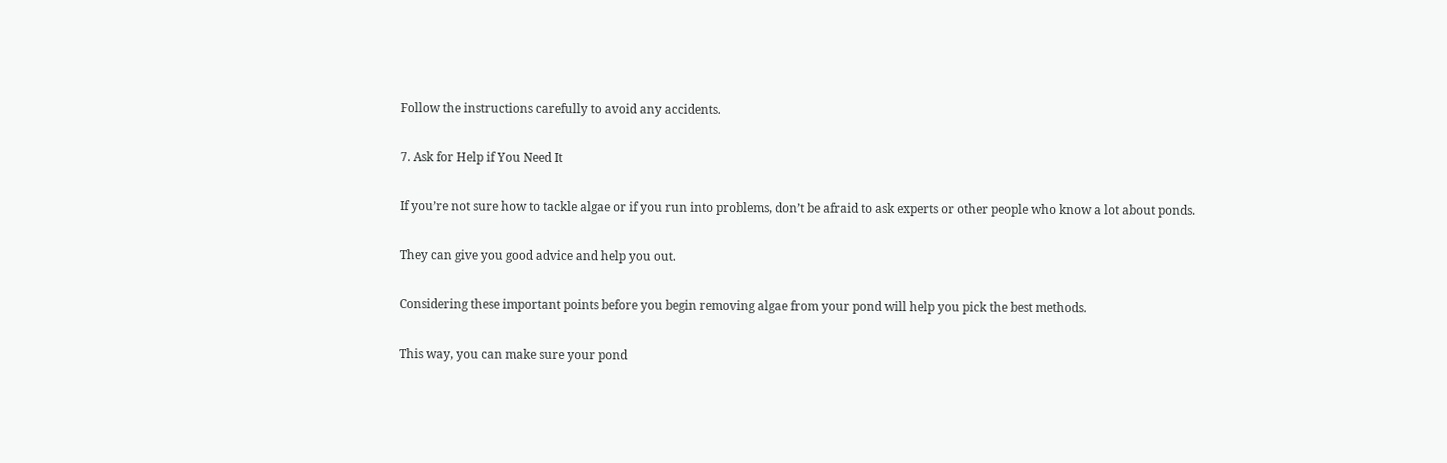Follow the instructions carefully to avoid any accidents.

7. Ask for Help if You Need It

If you’re not sure how to tackle algae or if you run into problems, don’t be afraid to ask experts or other people who know a lot about ponds.

They can give you good advice and help you out.

Considering these important points before you begin removing algae from your pond will help you pick the best methods.

This way, you can make sure your pond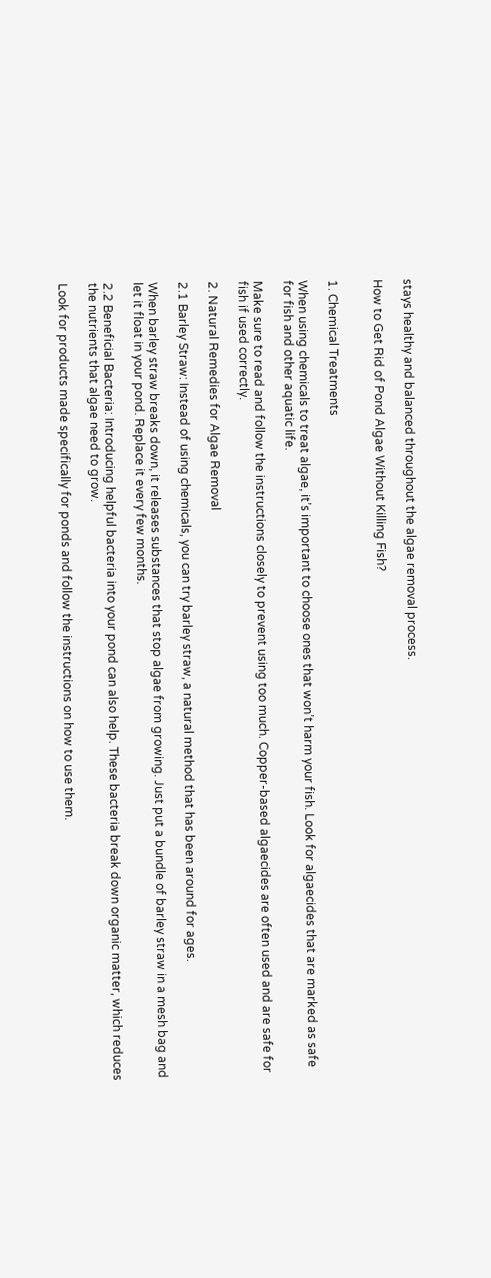stays healthy and balanced throughout the algae removal process.

How to Get Rid of Pond Algae Without Killing Fish?


1. Chemical Treatments

When using chemicals to treat algae, it’s important to choose ones that won’t harm your fish. Look for algaecides that are marked as safe for fish and other aquatic life.

Make sure to read and follow the instructions closely to prevent using too much. Copper-based algaecides are often used and are safe for fish if used correctly.

2. Natural Remedies for Algae Removal

2.1 Barley Straw: Instead of using chemicals, you can try barley straw, a natural method that has been around for ages.

When barley straw breaks down, it releases substances that stop algae from growing. Just put a bundle of barley straw in a mesh bag and let it float in your pond. Replace it every few months.

2.2 Beneficial Bacteria: Introducing helpful bacteria into your pond can also help. These bacteria break down organic matter, which reduces the nutrients that algae need to grow.

Look for products made specifically for ponds and follow the instructions on how to use them.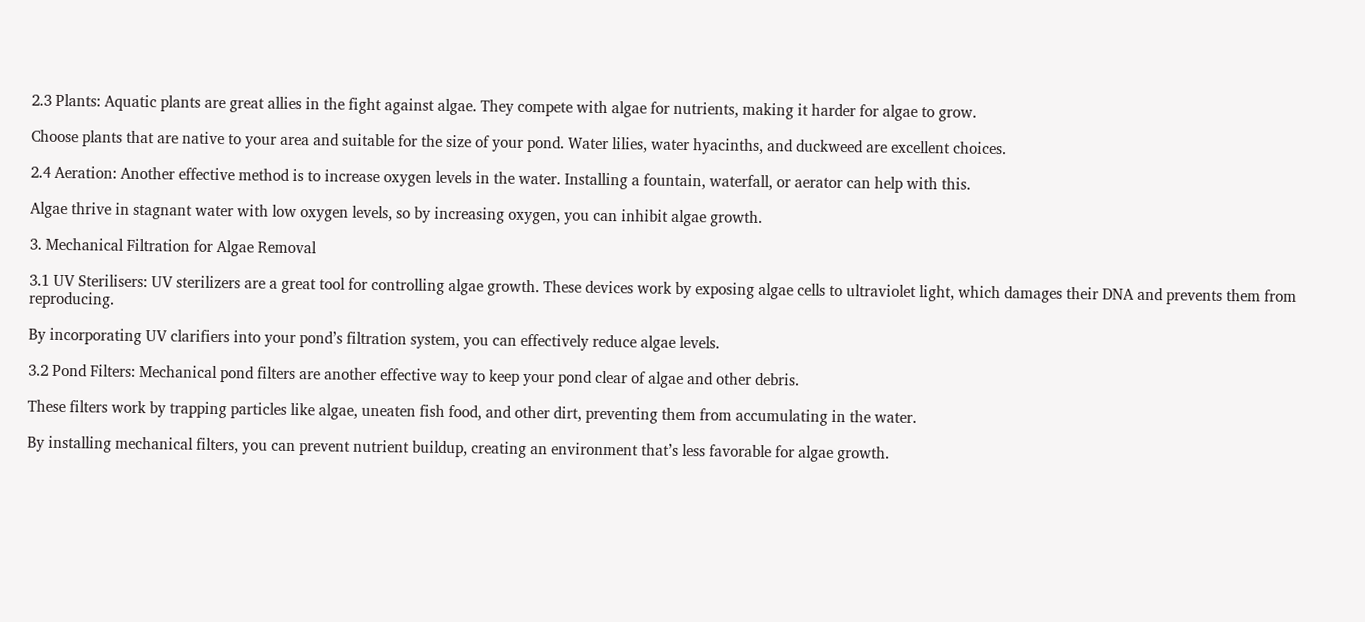2.3 Plants: Aquatic plants are great allies in the fight against algae. They compete with algae for nutrients, making it harder for algae to grow.

Choose plants that are native to your area and suitable for the size of your pond. Water lilies, water hyacinths, and duckweed are excellent choices.

2.4 Aeration: Another effective method is to increase oxygen levels in the water. Installing a fountain, waterfall, or aerator can help with this.

Algae thrive in stagnant water with low oxygen levels, so by increasing oxygen, you can inhibit algae growth.

3. Mechanical Filtration for Algae Removal

3.1 UV Sterilisers: UV sterilizers are a great tool for controlling algae growth. These devices work by exposing algae cells to ultraviolet light, which damages their DNA and prevents them from reproducing.

By incorporating UV clarifiers into your pond’s filtration system, you can effectively reduce algae levels.

3.2 Pond Filters: Mechanical pond filters are another effective way to keep your pond clear of algae and other debris.

These filters work by trapping particles like algae, uneaten fish food, and other dirt, preventing them from accumulating in the water.

By installing mechanical filters, you can prevent nutrient buildup, creating an environment that’s less favorable for algae growth.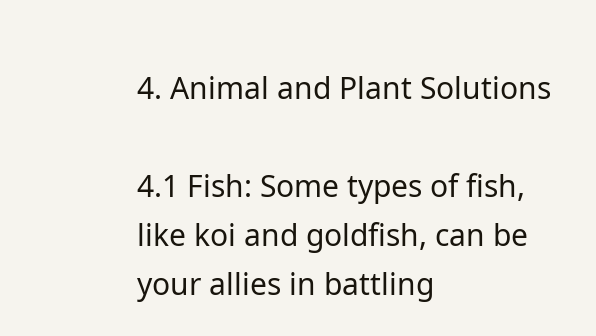4. Animal and Plant Solutions

4.1 Fish: Some types of fish, like koi and goldfish, can be your allies in battling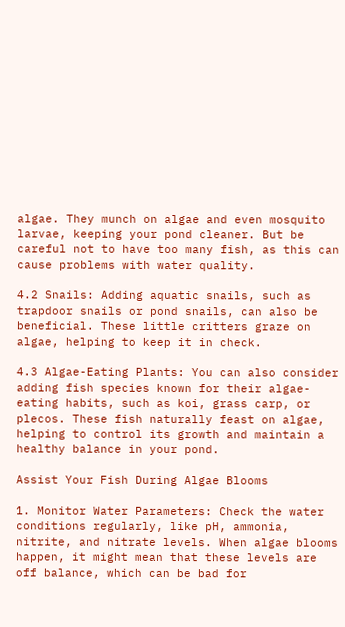algae. They munch on algae and even mosquito larvae, keeping your pond cleaner. But be careful not to have too many fish, as this can cause problems with water quality.

4.2 Snails: Adding aquatic snails, such as trapdoor snails or pond snails, can also be beneficial. These little critters graze on algae, helping to keep it in check.

4.3 Algae-Eating Plants: You can also consider adding fish species known for their algae-eating habits, such as koi, grass carp, or plecos. These fish naturally feast on algae, helping to control its growth and maintain a healthy balance in your pond.

Assist Your Fish During Algae Blooms

1. Monitor Water Parameters: Check the water conditions regularly, like pH, ammonia, nitrite, and nitrate levels. When algae blooms happen, it might mean that these levels are off balance, which can be bad for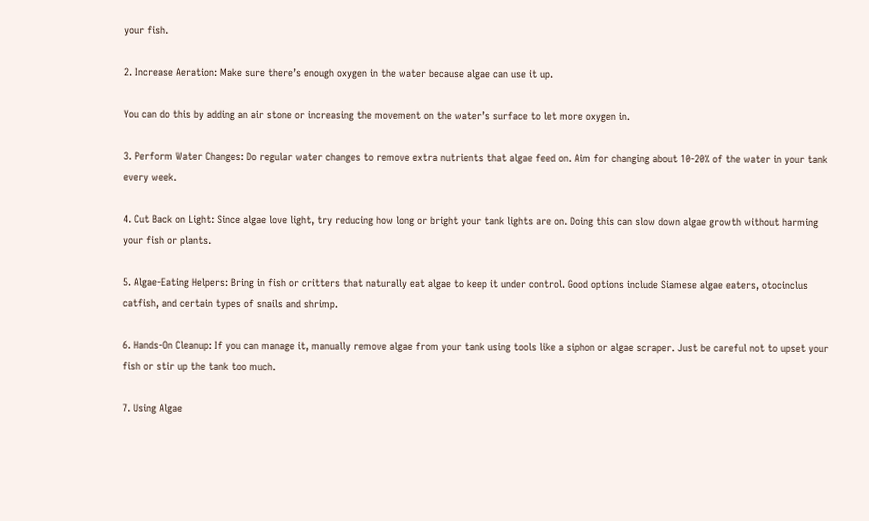your fish.

2. Increase Aeration: Make sure there’s enough oxygen in the water because algae can use it up.

You can do this by adding an air stone or increasing the movement on the water’s surface to let more oxygen in.

3. Perform Water Changes: Do regular water changes to remove extra nutrients that algae feed on. Aim for changing about 10-20% of the water in your tank every week.

4. Cut Back on Light: Since algae love light, try reducing how long or bright your tank lights are on. Doing this can slow down algae growth without harming your fish or plants.

5. Algae-Eating Helpers: Bring in fish or critters that naturally eat algae to keep it under control. Good options include Siamese algae eaters, otocinclus catfish, and certain types of snails and shrimp.

6. Hands-On Cleanup: If you can manage it, manually remove algae from your tank using tools like a siphon or algae scraper. Just be careful not to upset your fish or stir up the tank too much.

7. Using Algae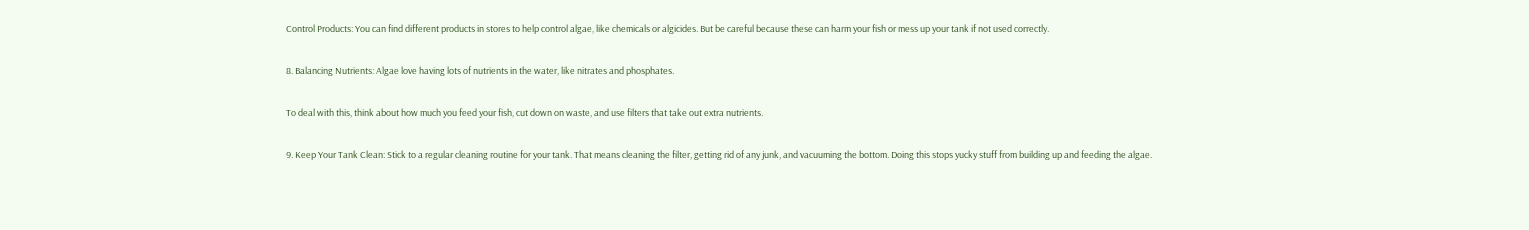Control Products: You can find different products in stores to help control algae, like chemicals or algicides. But be careful because these can harm your fish or mess up your tank if not used correctly.

8. Balancing Nutrients: Algae love having lots of nutrients in the water, like nitrates and phosphates.

To deal with this, think about how much you feed your fish, cut down on waste, and use filters that take out extra nutrients.

9. Keep Your Tank Clean: Stick to a regular cleaning routine for your tank. That means cleaning the filter, getting rid of any junk, and vacuuming the bottom. Doing this stops yucky stuff from building up and feeding the algae.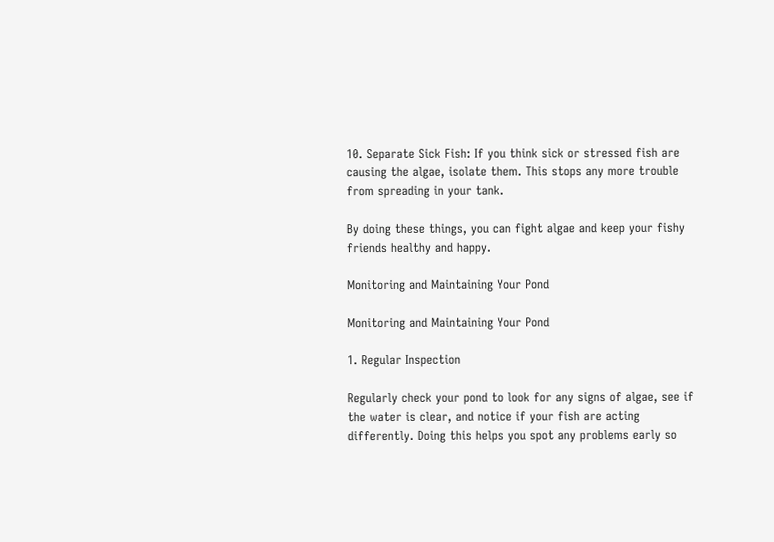10. Separate Sick Fish: If you think sick or stressed fish are causing the algae, isolate them. This stops any more trouble from spreading in your tank.

By doing these things, you can fight algae and keep your fishy friends healthy and happy.

Monitoring and Maintaining Your Pond

Monitoring and Maintaining Your Pond

1. Regular Inspection

Regularly check your pond to look for any signs of algae, see if the water is clear, and notice if your fish are acting differently. Doing this helps you spot any problems early so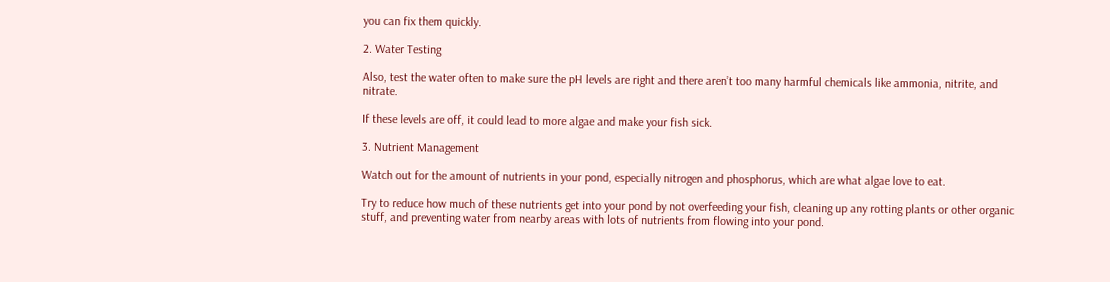you can fix them quickly.

2. Water Testing

Also, test the water often to make sure the pH levels are right and there aren’t too many harmful chemicals like ammonia, nitrite, and nitrate.

If these levels are off, it could lead to more algae and make your fish sick.

3. Nutrient Management

Watch out for the amount of nutrients in your pond, especially nitrogen and phosphorus, which are what algae love to eat.

Try to reduce how much of these nutrients get into your pond by not overfeeding your fish, cleaning up any rotting plants or other organic stuff, and preventing water from nearby areas with lots of nutrients from flowing into your pond.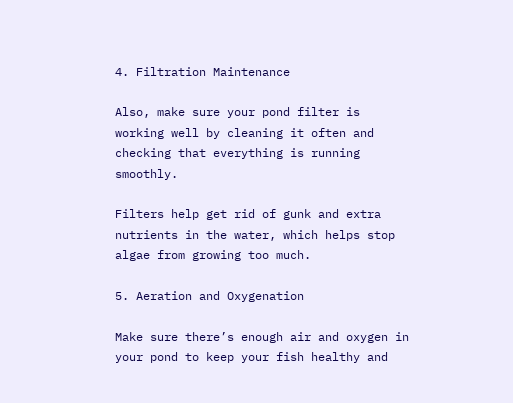4. Filtration Maintenance

Also, make sure your pond filter is working well by cleaning it often and checking that everything is running smoothly.

Filters help get rid of gunk and extra nutrients in the water, which helps stop algae from growing too much.

5. Aeration and Oxygenation

Make sure there’s enough air and oxygen in your pond to keep your fish healthy and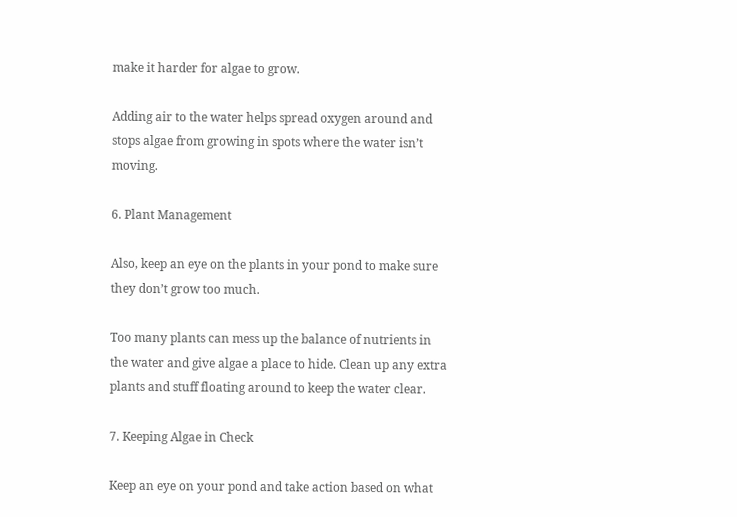make it harder for algae to grow.

Adding air to the water helps spread oxygen around and stops algae from growing in spots where the water isn’t moving.

6. Plant Management

Also, keep an eye on the plants in your pond to make sure they don’t grow too much.

Too many plants can mess up the balance of nutrients in the water and give algae a place to hide. Clean up any extra plants and stuff floating around to keep the water clear.

7. Keeping Algae in Check

Keep an eye on your pond and take action based on what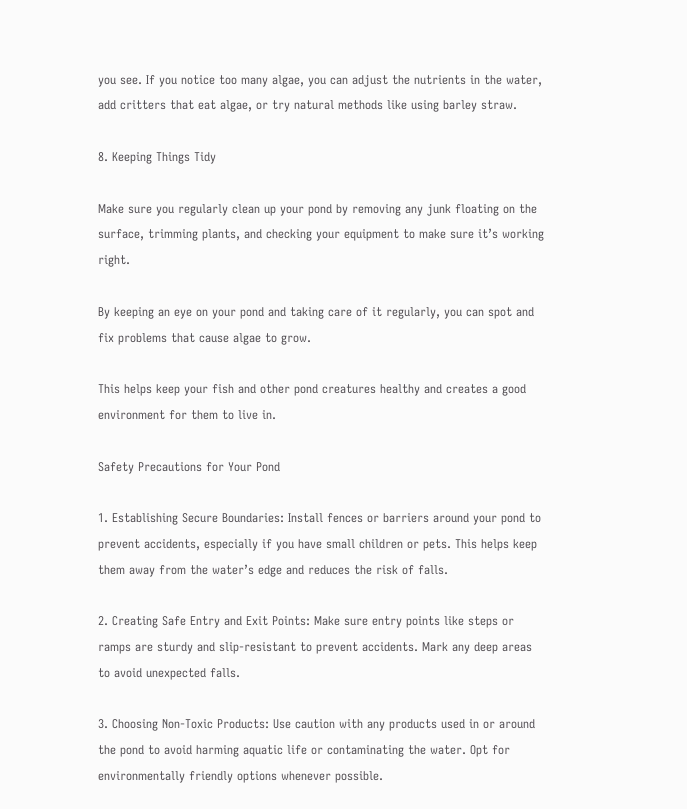you see. If you notice too many algae, you can adjust the nutrients in the water, add critters that eat algae, or try natural methods like using barley straw.

8. Keeping Things Tidy

Make sure you regularly clean up your pond by removing any junk floating on the surface, trimming plants, and checking your equipment to make sure it’s working right.

By keeping an eye on your pond and taking care of it regularly, you can spot and fix problems that cause algae to grow.

This helps keep your fish and other pond creatures healthy and creates a good environment for them to live in.

Safety Precautions for Your Pond

1. Establishing Secure Boundaries: Install fences or barriers around your pond to prevent accidents, especially if you have small children or pets. This helps keep them away from the water’s edge and reduces the risk of falls.

2. Creating Safe Entry and Exit Points: Make sure entry points like steps or ramps are sturdy and slip-resistant to prevent accidents. Mark any deep areas to avoid unexpected falls.

3. Choosing Non-Toxic Products: Use caution with any products used in or around the pond to avoid harming aquatic life or contaminating the water. Opt for environmentally friendly options whenever possible.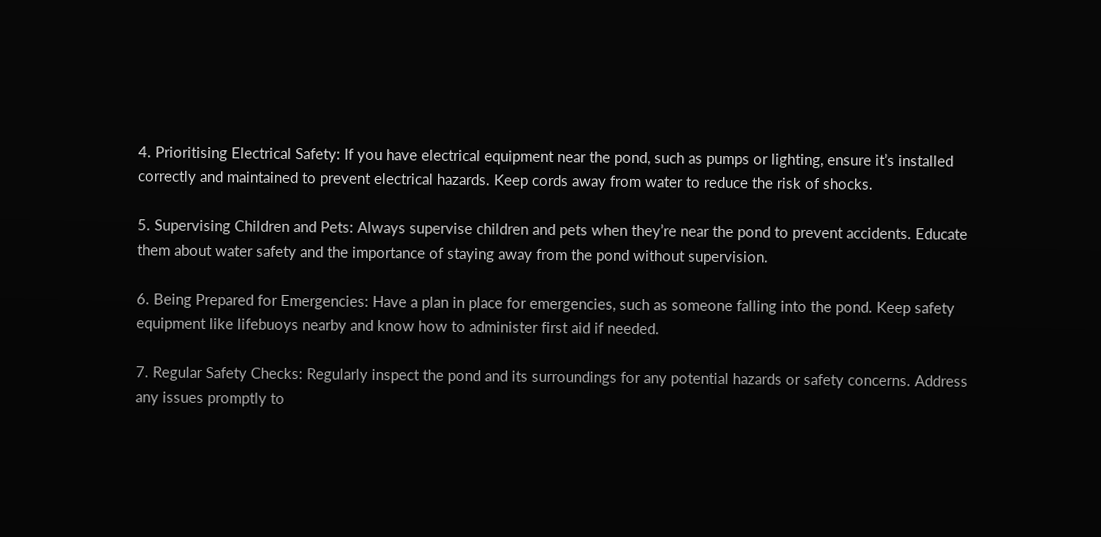4. Prioritising Electrical Safety: If you have electrical equipment near the pond, such as pumps or lighting, ensure it’s installed correctly and maintained to prevent electrical hazards. Keep cords away from water to reduce the risk of shocks.

5. Supervising Children and Pets: Always supervise children and pets when they’re near the pond to prevent accidents. Educate them about water safety and the importance of staying away from the pond without supervision.

6. Being Prepared for Emergencies: Have a plan in place for emergencies, such as someone falling into the pond. Keep safety equipment like lifebuoys nearby and know how to administer first aid if needed.

7. Regular Safety Checks: Regularly inspect the pond and its surroundings for any potential hazards or safety concerns. Address any issues promptly to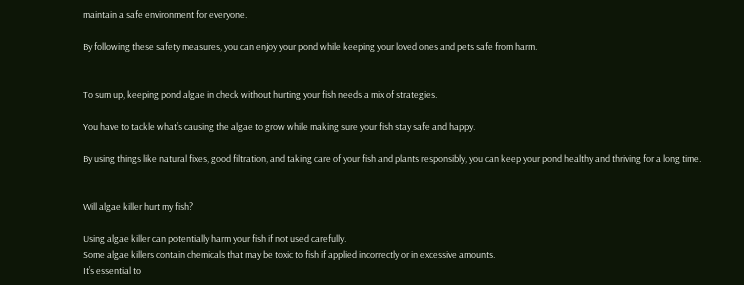maintain a safe environment for everyone.

By following these safety measures, you can enjoy your pond while keeping your loved ones and pets safe from harm.


To sum up, keeping pond algae in check without hurting your fish needs a mix of strategies.

You have to tackle what’s causing the algae to grow while making sure your fish stay safe and happy.

By using things like natural fixes, good filtration, and taking care of your fish and plants responsibly, you can keep your pond healthy and thriving for a long time.


Will algae killer hurt my fish?

Using algae killer can potentially harm your fish if not used carefully.
Some algae killers contain chemicals that may be toxic to fish if applied incorrectly or in excessive amounts.
It’s essential to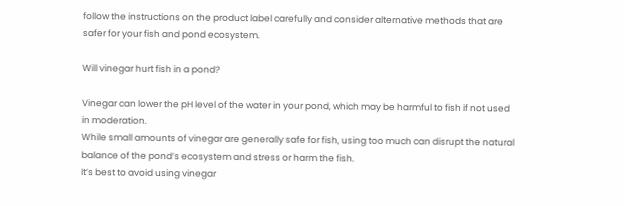follow the instructions on the product label carefully and consider alternative methods that are safer for your fish and pond ecosystem.

Will vinegar hurt fish in a pond?

Vinegar can lower the pH level of the water in your pond, which may be harmful to fish if not used in moderation.
While small amounts of vinegar are generally safe for fish, using too much can disrupt the natural balance of the pond’s ecosystem and stress or harm the fish.
It’s best to avoid using vinegar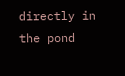directly in the pond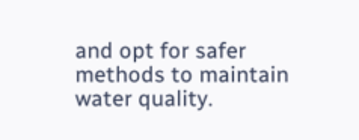and opt for safer methods to maintain water quality.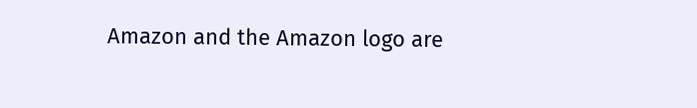Amazon and the Amazon logo are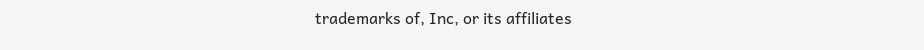trademarks of, Inc, or its affiliates